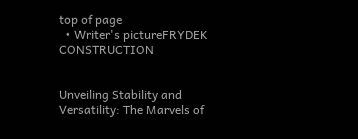top of page
  • Writer's pictureFRYDEK CONSTRUCTION


Unveiling Stability and Versatility: The Marvels of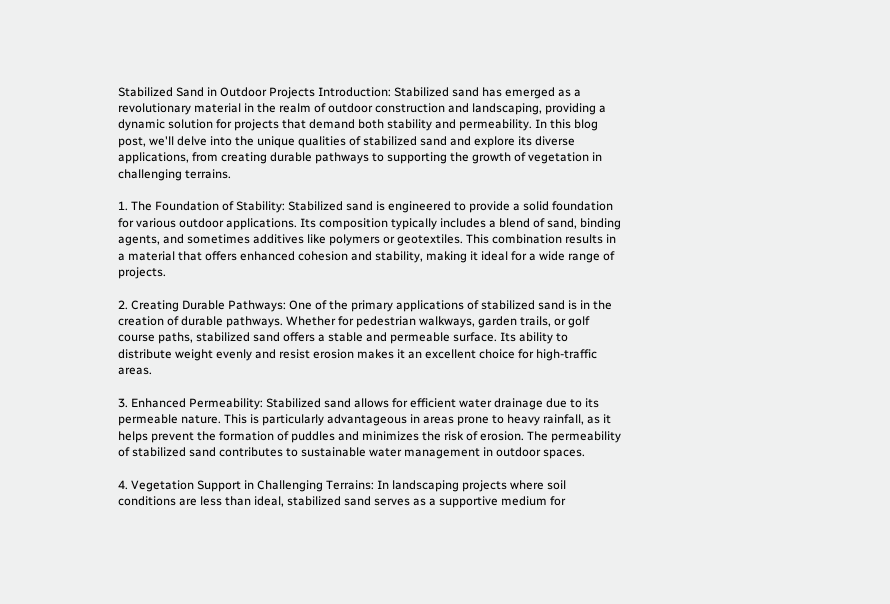Stabilized Sand in Outdoor Projects Introduction: Stabilized sand has emerged as a revolutionary material in the realm of outdoor construction and landscaping, providing a dynamic solution for projects that demand both stability and permeability. In this blog post, we'll delve into the unique qualities of stabilized sand and explore its diverse applications, from creating durable pathways to supporting the growth of vegetation in challenging terrains.

1. The Foundation of Stability: Stabilized sand is engineered to provide a solid foundation for various outdoor applications. Its composition typically includes a blend of sand, binding agents, and sometimes additives like polymers or geotextiles. This combination results in a material that offers enhanced cohesion and stability, making it ideal for a wide range of projects.

2. Creating Durable Pathways: One of the primary applications of stabilized sand is in the creation of durable pathways. Whether for pedestrian walkways, garden trails, or golf course paths, stabilized sand offers a stable and permeable surface. Its ability to distribute weight evenly and resist erosion makes it an excellent choice for high-traffic areas.

3. Enhanced Permeability: Stabilized sand allows for efficient water drainage due to its permeable nature. This is particularly advantageous in areas prone to heavy rainfall, as it helps prevent the formation of puddles and minimizes the risk of erosion. The permeability of stabilized sand contributes to sustainable water management in outdoor spaces.

4. Vegetation Support in Challenging Terrains: In landscaping projects where soil conditions are less than ideal, stabilized sand serves as a supportive medium for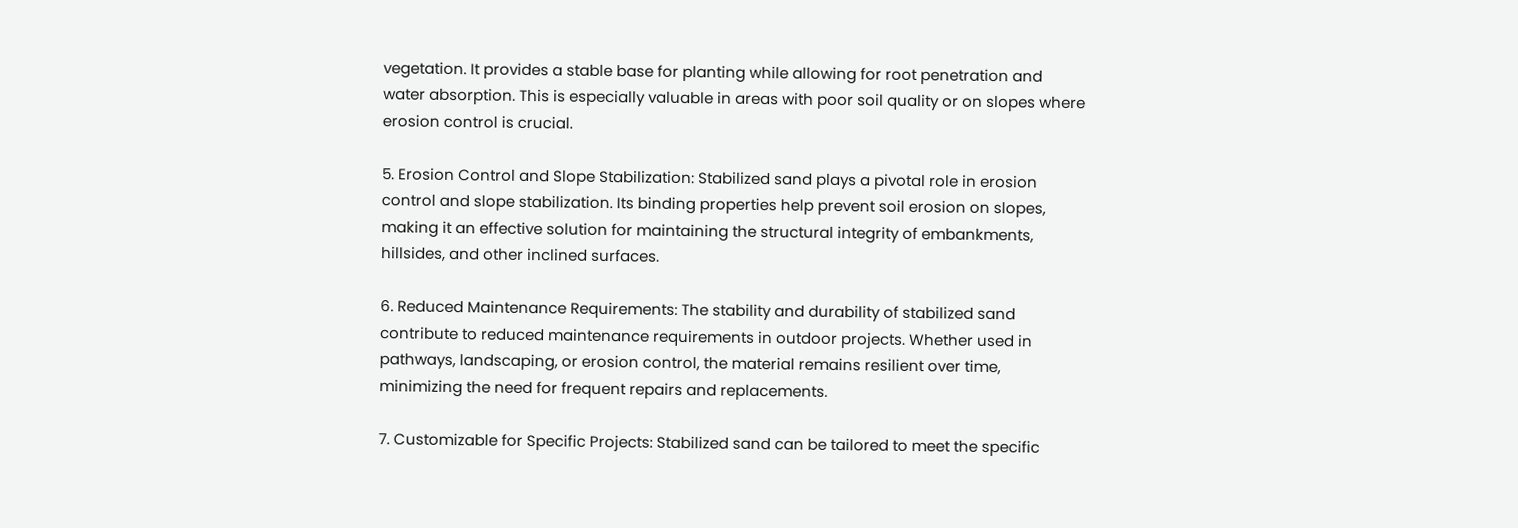vegetation. It provides a stable base for planting while allowing for root penetration and water absorption. This is especially valuable in areas with poor soil quality or on slopes where erosion control is crucial.

5. Erosion Control and Slope Stabilization: Stabilized sand plays a pivotal role in erosion control and slope stabilization. Its binding properties help prevent soil erosion on slopes, making it an effective solution for maintaining the structural integrity of embankments, hillsides, and other inclined surfaces.

6. Reduced Maintenance Requirements: The stability and durability of stabilized sand contribute to reduced maintenance requirements in outdoor projects. Whether used in pathways, landscaping, or erosion control, the material remains resilient over time, minimizing the need for frequent repairs and replacements.

7. Customizable for Specific Projects: Stabilized sand can be tailored to meet the specific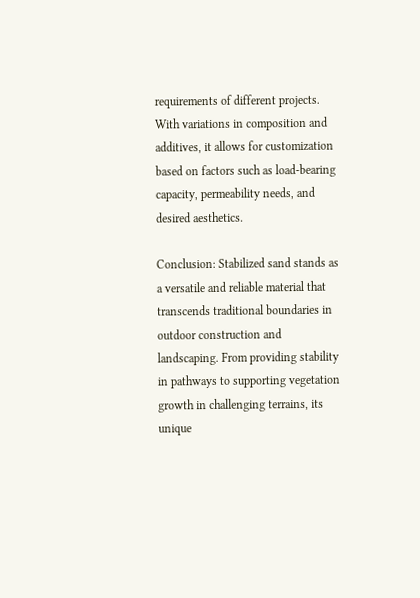requirements of different projects. With variations in composition and additives, it allows for customization based on factors such as load-bearing capacity, permeability needs, and desired aesthetics.

Conclusion: Stabilized sand stands as a versatile and reliable material that transcends traditional boundaries in outdoor construction and landscaping. From providing stability in pathways to supporting vegetation growth in challenging terrains, its unique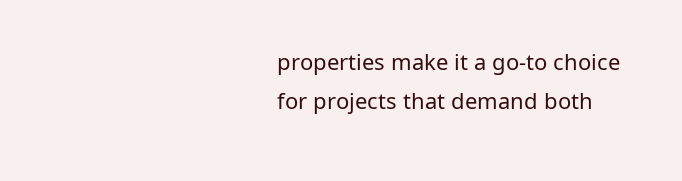properties make it a go-to choice for projects that demand both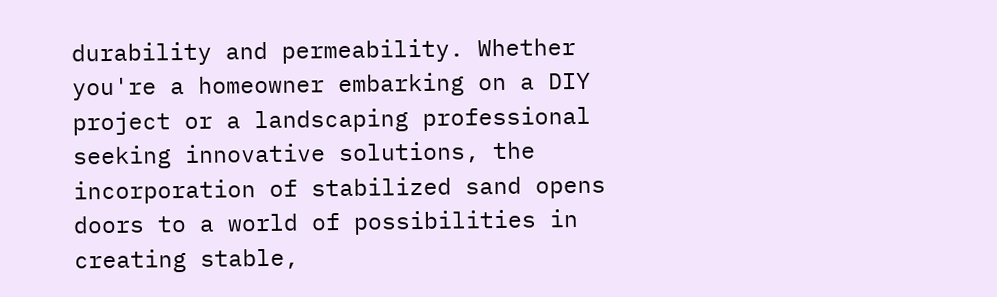durability and permeability. Whether you're a homeowner embarking on a DIY project or a landscaping professional seeking innovative solutions, the incorporation of stabilized sand opens doors to a world of possibilities in creating stable,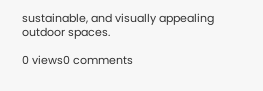sustainable, and visually appealing outdoor spaces.

0 views0 comments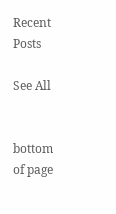Recent Posts

See All


bottom of page